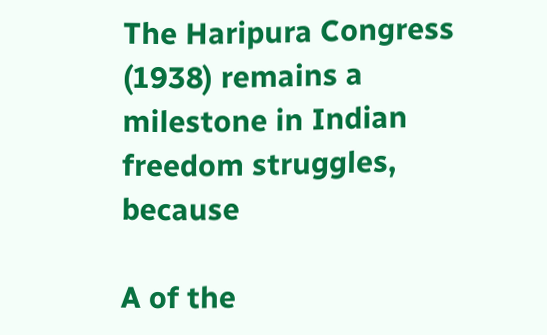The Haripura Congress (1938) remains a milestone in Indian freedom struggles, because

A of the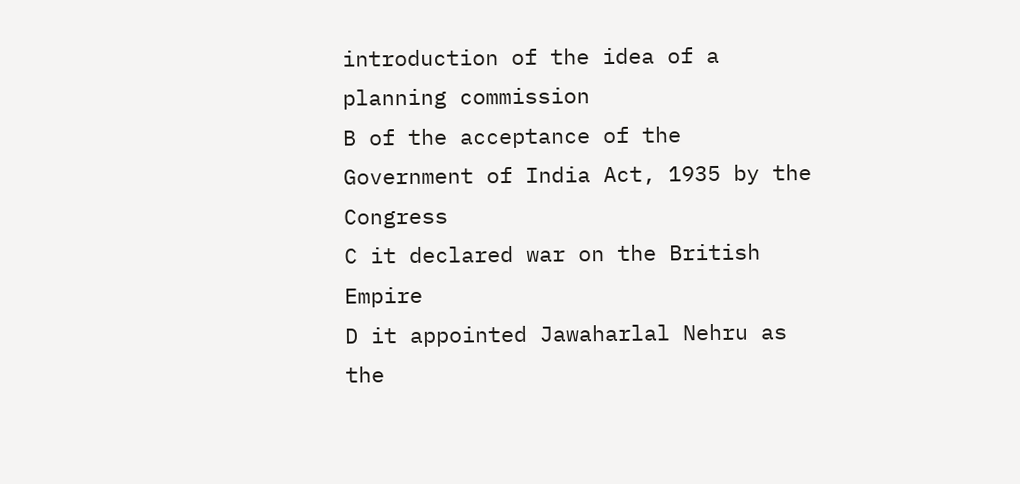introduction of the idea of a planning commission
B of the acceptance of the Government of India Act, 1935 by the Congress
C it declared war on the British Empire
D it appointed Jawaharlal Nehru as the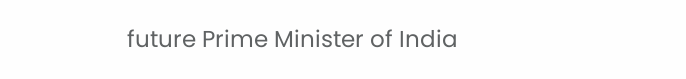future Prime Minister of India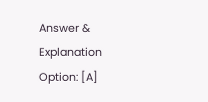Answer & Explanation
Option: [A]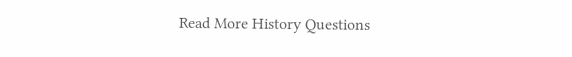Read More History Questions